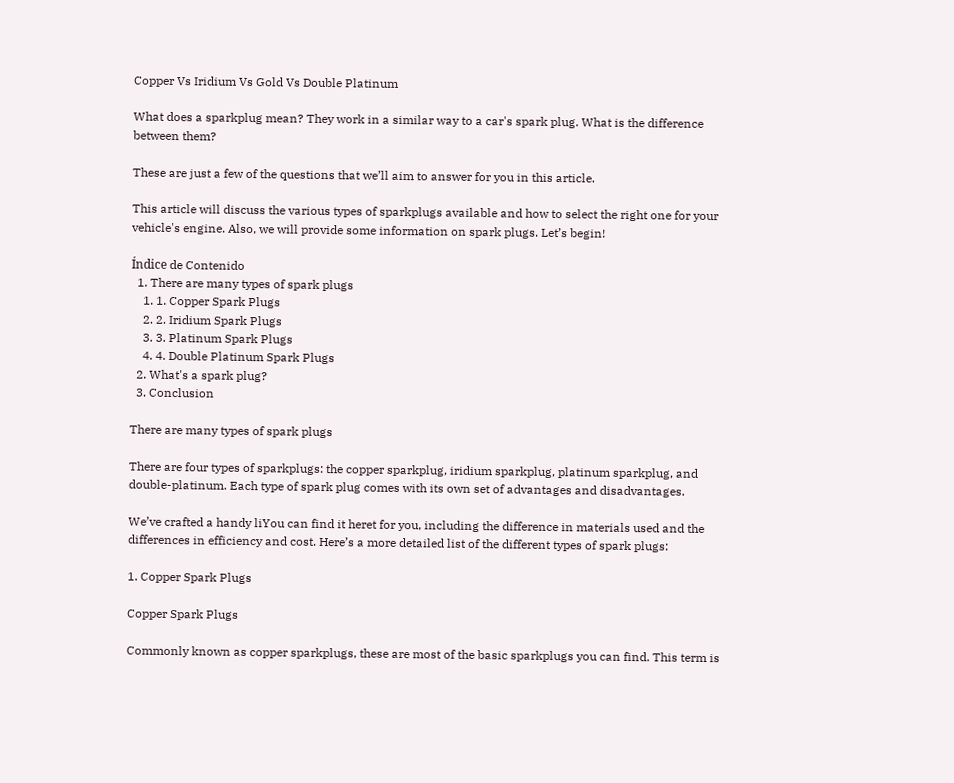Copper Vs Iridium Vs Gold Vs Double Platinum

What does a sparkplug mean? They work in a similar way to a car's spark plug. What is the difference between them?

These are just a few of the questions that we’ll aim to answer for you in this article.

This article will discuss the various types of sparkplugs available and how to select the right one for your vehicle's engine. Also, we will provide some information on spark plugs. Let’s begin!

Índice de Contenido
  1. There are many types of spark plugs
    1. 1. Copper Spark Plugs
    2. 2. Iridium Spark Plugs
    3. 3. Platinum Spark Plugs
    4. 4. Double Platinum Spark Plugs
  2. What's a spark plug?
  3. Conclusion

There are many types of spark plugs

There are four types of sparkplugs: the copper sparkplug, iridium sparkplug, platinum sparkplug, and double-platinum. Each type of spark plug comes with its own set of advantages and disadvantages.

We’ve crafted a handy liYou can find it heret for you, including the difference in materials used and the differences in efficiency and cost. Here’s a more detailed list of the different types of spark plugs:

1. Copper Spark Plugs

Copper Spark Plugs

Commonly known as copper sparkplugs, these are most of the basic sparkplugs you can find. This term is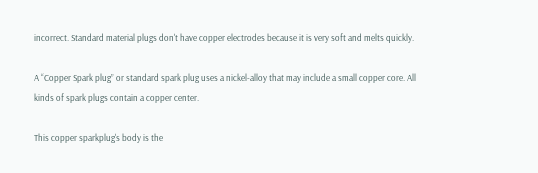incorrect. Standard material plugs don't have copper electrodes because it is very soft and melts quickly.

A “Copper Spark plug” or standard spark plug uses a nickel-alloy that may include a small copper core. All kinds of spark plugs contain a copper center.

This copper sparkplug's body is the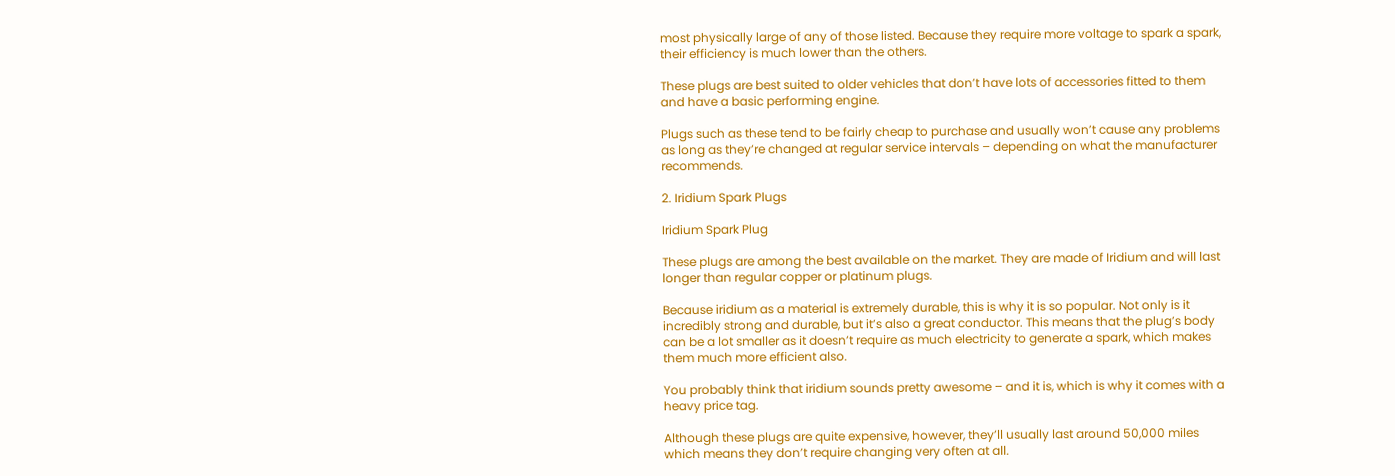most physically large of any of those listed. Because they require more voltage to spark a spark, their efficiency is much lower than the others.

These plugs are best suited to older vehicles that don’t have lots of accessories fitted to them and have a basic performing engine.

Plugs such as these tend to be fairly cheap to purchase and usually won’t cause any problems as long as they’re changed at regular service intervals – depending on what the manufacturer recommends.

2. Iridium Spark Plugs

Iridium Spark Plug

These plugs are among the best available on the market. They are made of Iridium and will last longer than regular copper or platinum plugs.

Because iridium as a material is extremely durable, this is why it is so popular. Not only is it incredibly strong and durable, but it’s also a great conductor. This means that the plug’s body can be a lot smaller as it doesn’t require as much electricity to generate a spark, which makes them much more efficient also.

You probably think that iridium sounds pretty awesome – and it is, which is why it comes with a heavy price tag.

Although these plugs are quite expensive, however, they’ll usually last around 50,000 miles which means they don’t require changing very often at all.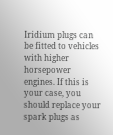Iridium plugs can be fitted to vehicles with higher horsepower engines. If this is your case, you should replace your spark plugs as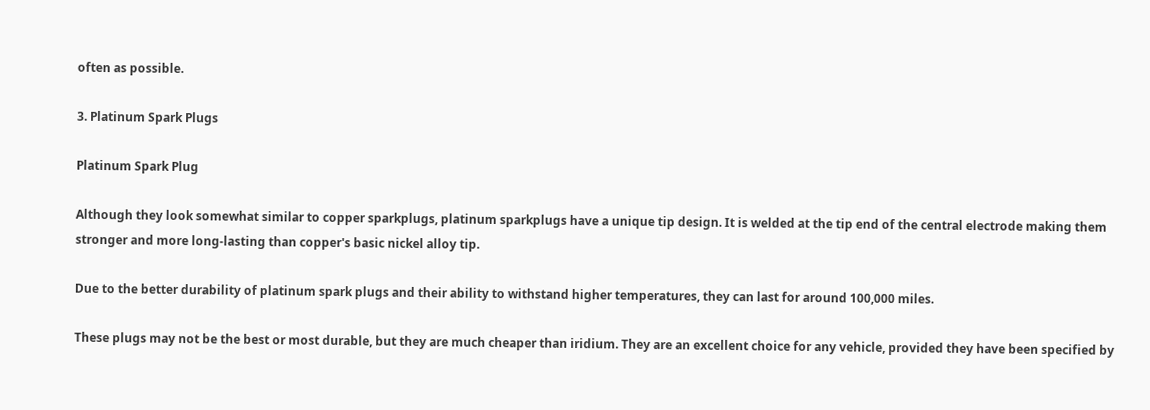often as possible.

3. Platinum Spark Plugs

Platinum Spark Plug

Although they look somewhat similar to copper sparkplugs, platinum sparkplugs have a unique tip design. It is welded at the tip end of the central electrode making them stronger and more long-lasting than copper's basic nickel alloy tip.

Due to the better durability of platinum spark plugs and their ability to withstand higher temperatures, they can last for around 100,000 miles.

These plugs may not be the best or most durable, but they are much cheaper than iridium. They are an excellent choice for any vehicle, provided they have been specified by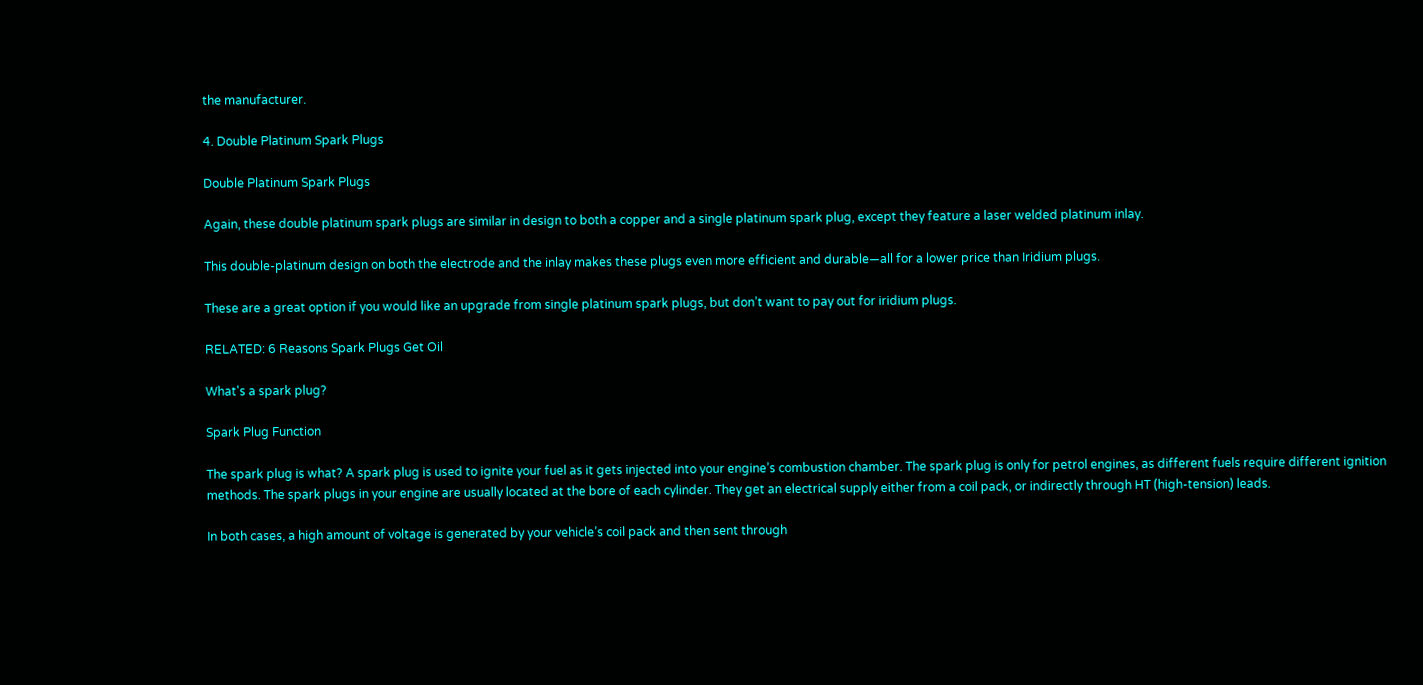the manufacturer.

4. Double Platinum Spark Plugs

Double Platinum Spark Plugs

Again, these double platinum spark plugs are similar in design to both a copper and a single platinum spark plug, except they feature a laser welded platinum inlay.

This double-platinum design on both the electrode and the inlay makes these plugs even more efficient and durable—all for a lower price than Iridium plugs.

These are a great option if you would like an upgrade from single platinum spark plugs, but don’t want to pay out for iridium plugs.

RELATED: 6 Reasons Spark Plugs Get Oil

What's a spark plug?

Spark Plug Function

The spark plug is what? A spark plug is used to ignite your fuel as it gets injected into your engine’s combustion chamber. The spark plug is only for petrol engines, as different fuels require different ignition methods. The spark plugs in your engine are usually located at the bore of each cylinder. They get an electrical supply either from a coil pack, or indirectly through HT (high-tension) leads.

In both cases, a high amount of voltage is generated by your vehicle’s coil pack and then sent through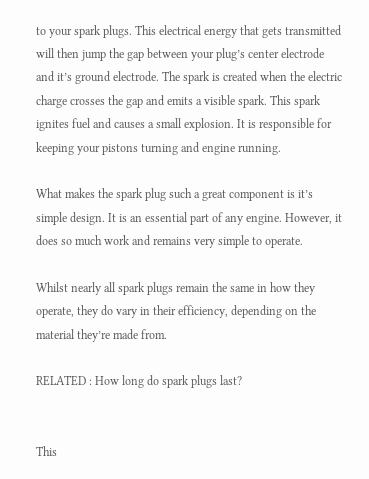to your spark plugs. This electrical energy that gets transmitted will then jump the gap between your plug’s center electrode and it’s ground electrode. The spark is created when the electric charge crosses the gap and emits a visible spark. This spark ignites fuel and causes a small explosion. It is responsible for keeping your pistons turning and engine running.

What makes the spark plug such a great component is it’s simple design. It is an essential part of any engine. However, it does so much work and remains very simple to operate.

Whilst nearly all spark plugs remain the same in how they operate, they do vary in their efficiency, depending on the material they’re made from.

RELATED : How long do spark plugs last?


This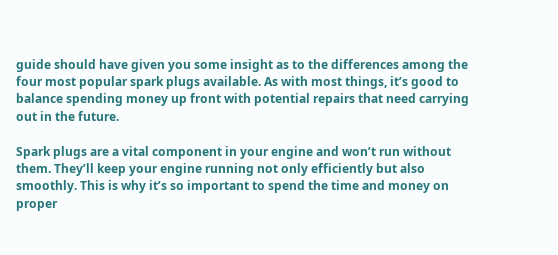guide should have given you some insight as to the differences among the four most popular spark plugs available. As with most things, it’s good to balance spending money up front with potential repairs that need carrying out in the future.

Spark plugs are a vital component in your engine and won’t run without them. They’ll keep your engine running not only efficiently but also smoothly. This is why it’s so important to spend the time and money on proper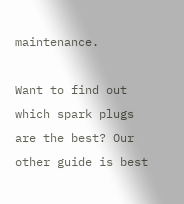maintenance.

Want to find out which spark plugs are the best? Our other guide is best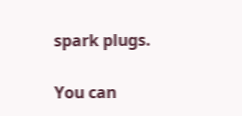spark plugs.

You can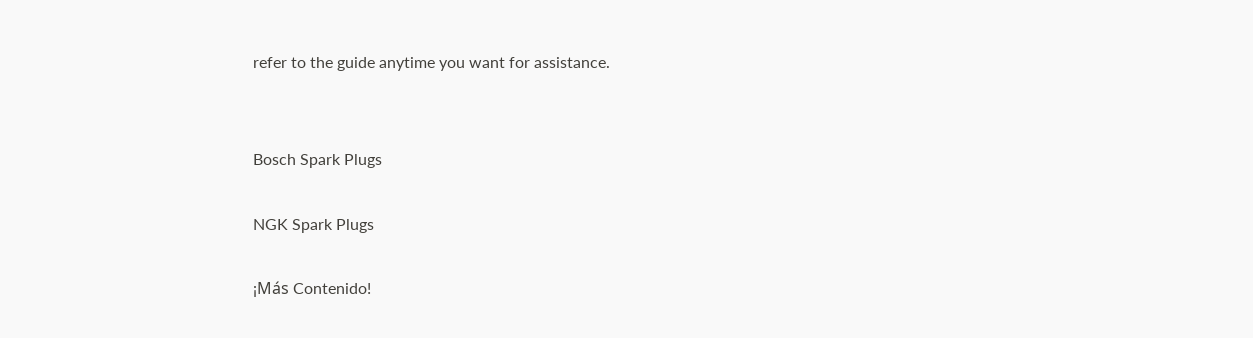refer to the guide anytime you want for assistance.


Bosch Spark Plugs

NGK Spark Plugs

¡Más Contenido!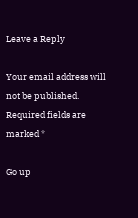Leave a Reply

Your email address will not be published. Required fields are marked *

Go up